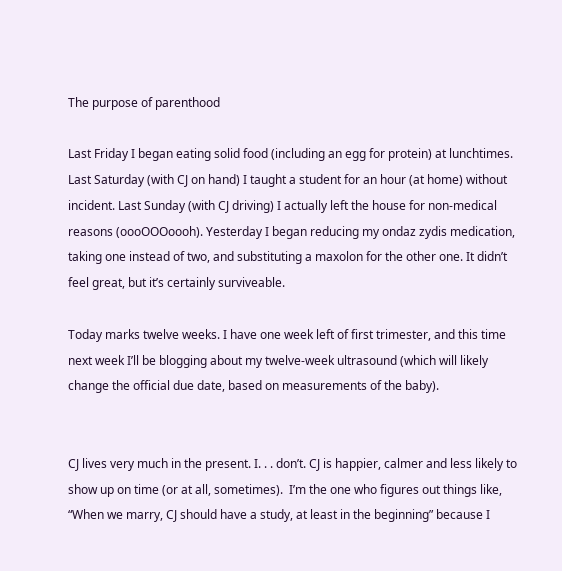The purpose of parenthood

Last Friday I began eating solid food (including an egg for protein) at lunchtimes. Last Saturday (with CJ on hand) I taught a student for an hour (at home) without incident. Last Sunday (with CJ driving) I actually left the house for non-medical reasons (oooOOOoooh). Yesterday I began reducing my ondaz zydis medication, taking one instead of two, and substituting a maxolon for the other one. It didn’t feel great, but it’s certainly surviveable.

Today marks twelve weeks. I have one week left of first trimester, and this time next week I’ll be blogging about my twelve-week ultrasound (which will likely change the official due date, based on measurements of the baby).


CJ lives very much in the present. I. . . don’t. CJ is happier, calmer and less likely to show up on time (or at all, sometimes).  I’m the one who figures out things like, “When we marry, CJ should have a study, at least in the beginning” because I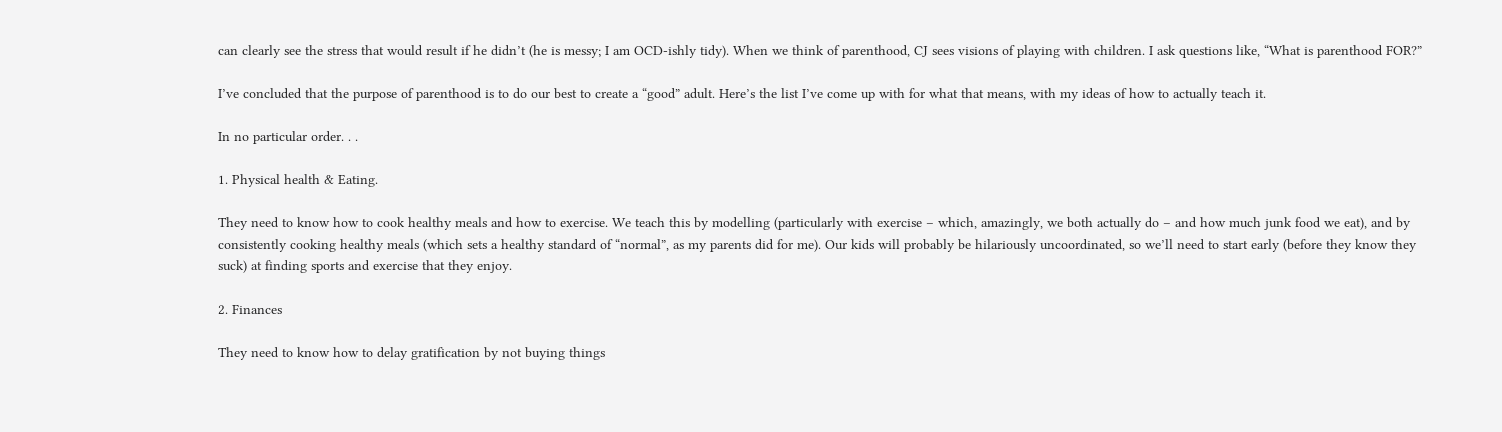can clearly see the stress that would result if he didn’t (he is messy; I am OCD-ishly tidy). When we think of parenthood, CJ sees visions of playing with children. I ask questions like, “What is parenthood FOR?”

I’ve concluded that the purpose of parenthood is to do our best to create a “good” adult. Here’s the list I’ve come up with for what that means, with my ideas of how to actually teach it.

In no particular order. . .

1. Physical health & Eating.

They need to know how to cook healthy meals and how to exercise. We teach this by modelling (particularly with exercise – which, amazingly, we both actually do – and how much junk food we eat), and by consistently cooking healthy meals (which sets a healthy standard of “normal”, as my parents did for me). Our kids will probably be hilariously uncoordinated, so we’ll need to start early (before they know they suck) at finding sports and exercise that they enjoy.

2. Finances

They need to know how to delay gratification by not buying things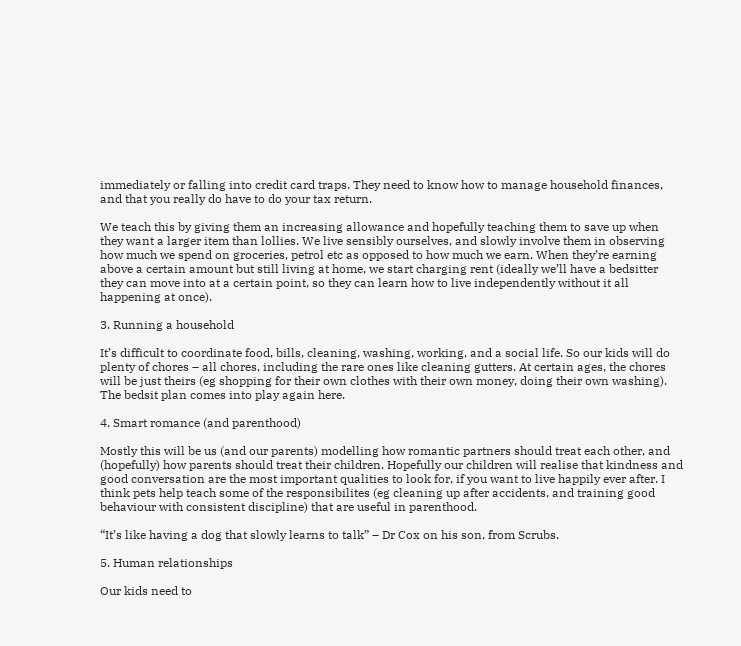immediately or falling into credit card traps. They need to know how to manage household finances, and that you really do have to do your tax return.

We teach this by giving them an increasing allowance and hopefully teaching them to save up when they want a larger item than lollies. We live sensibly ourselves, and slowly involve them in observing how much we spend on groceries, petrol etc as opposed to how much we earn. When they’re earning above a certain amount but still living at home, we start charging rent (ideally we’ll have a bedsitter they can move into at a certain point, so they can learn how to live independently without it all happening at once).

3. Running a household

It’s difficult to coordinate food, bills, cleaning, washing, working, and a social life. So our kids will do plenty of chores – all chores, including the rare ones like cleaning gutters. At certain ages, the chores will be just theirs (eg shopping for their own clothes with their own money, doing their own washing). The bedsit plan comes into play again here.

4. Smart romance (and parenthood)

Mostly this will be us (and our parents) modelling how romantic partners should treat each other, and (hopefully) how parents should treat their children. Hopefully our children will realise that kindness and good conversation are the most important qualities to look for, if you want to live happily ever after. I think pets help teach some of the responsibilites (eg cleaning up after accidents, and training good behaviour with consistent discipline) that are useful in parenthood.

“It’s like having a dog that slowly learns to talk” – Dr Cox on his son, from Scrubs.

5. Human relationships

Our kids need to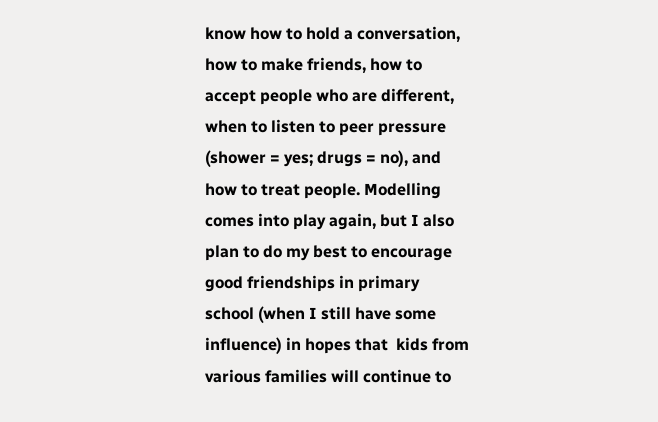know how to hold a conversation, how to make friends, how to accept people who are different, when to listen to peer pressure (shower = yes; drugs = no), and how to treat people. Modelling comes into play again, but I also plan to do my best to encourage good friendships in primary school (when I still have some influence) in hopes that  kids from various families will continue to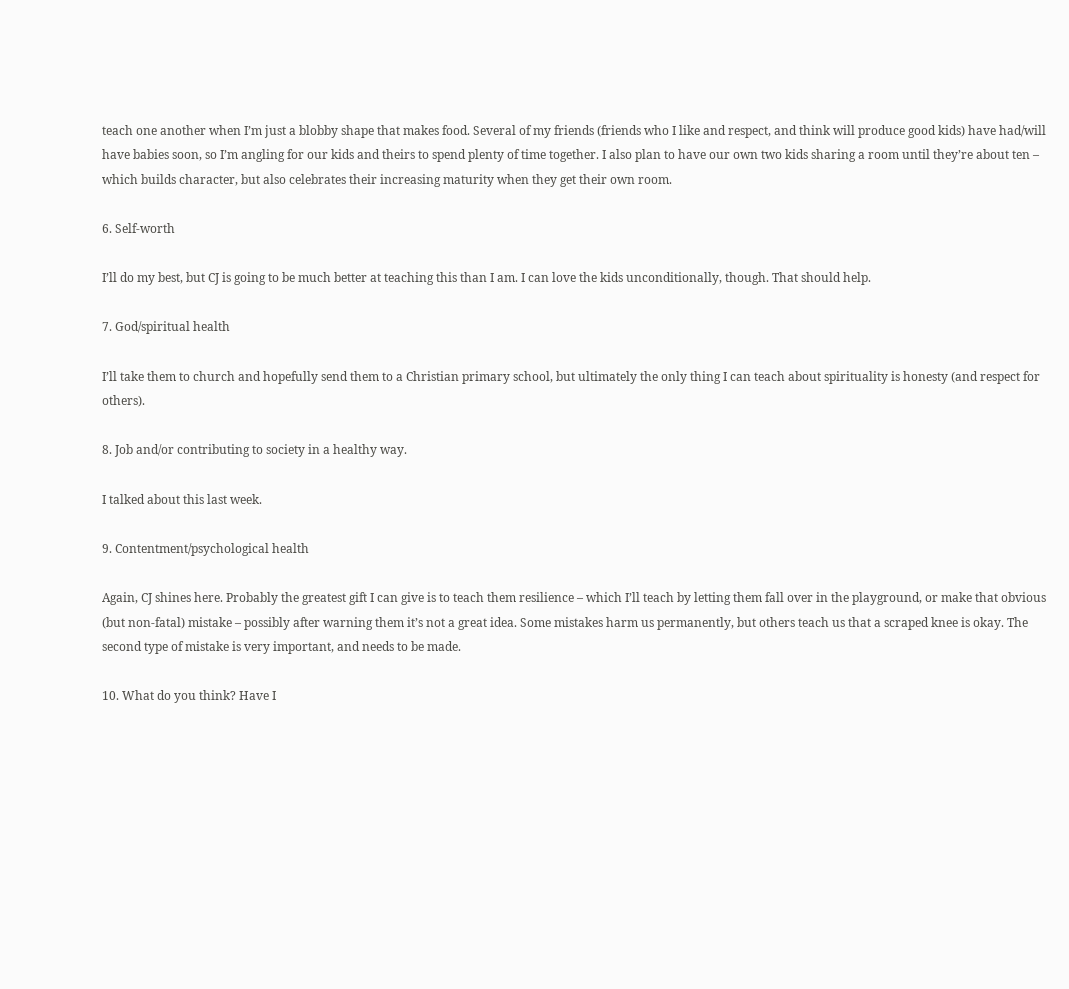teach one another when I’m just a blobby shape that makes food. Several of my friends (friends who I like and respect, and think will produce good kids) have had/will have babies soon, so I’m angling for our kids and theirs to spend plenty of time together. I also plan to have our own two kids sharing a room until they’re about ten – which builds character, but also celebrates their increasing maturity when they get their own room.

6. Self-worth

I’ll do my best, but CJ is going to be much better at teaching this than I am. I can love the kids unconditionally, though. That should help.

7. God/spiritual health

I’ll take them to church and hopefully send them to a Christian primary school, but ultimately the only thing I can teach about spirituality is honesty (and respect for others).

8. Job and/or contributing to society in a healthy way.

I talked about this last week.

9. Contentment/psychological health

Again, CJ shines here. Probably the greatest gift I can give is to teach them resilience – which I’ll teach by letting them fall over in the playground, or make that obvious (but non-fatal) mistake – possibly after warning them it’s not a great idea. Some mistakes harm us permanently, but others teach us that a scraped knee is okay. The second type of mistake is very important, and needs to be made.

10. What do you think? Have I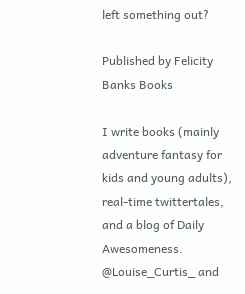left something out?

Published by Felicity Banks Books

I write books (mainly adventure fantasy for kids and young adults), real-time twittertales, and a blog of Daily Awesomeness. @Louise_Curtis_ and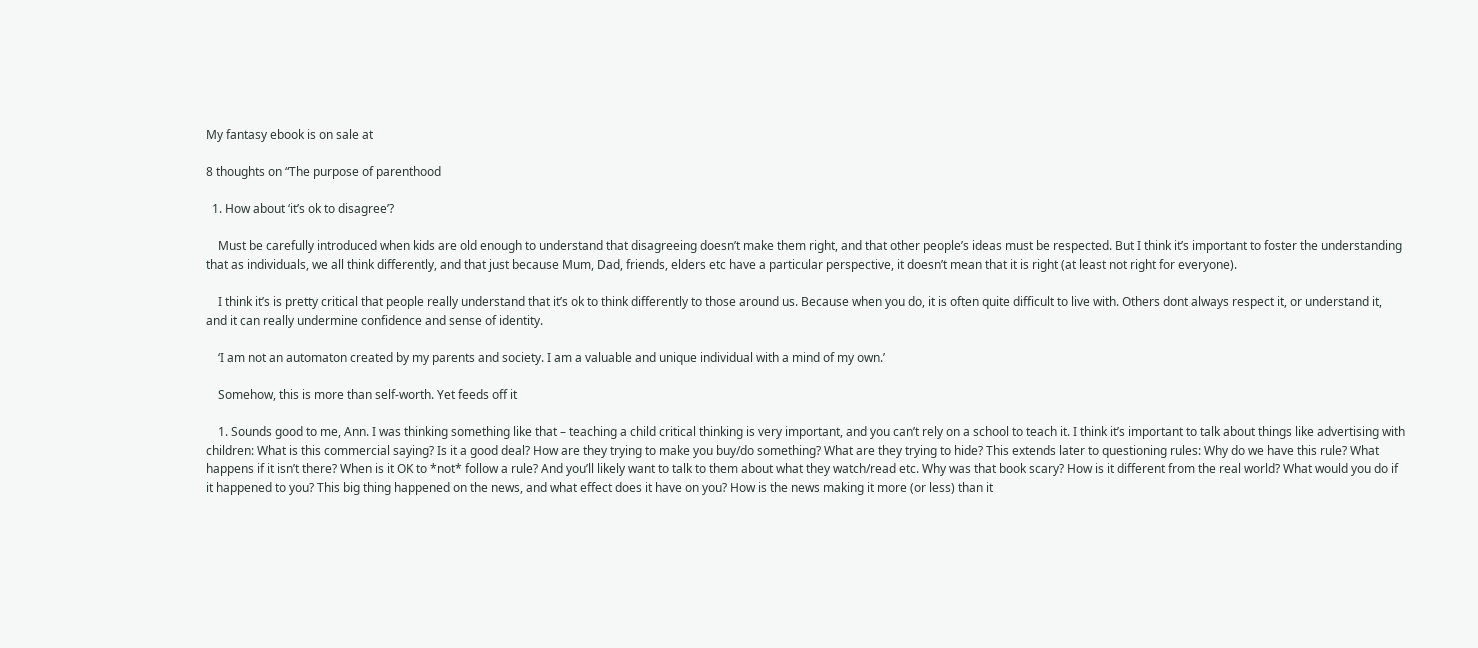My fantasy ebook is on sale at

8 thoughts on “The purpose of parenthood

  1. How about ‘it’s ok to disagree’?

    Must be carefully introduced when kids are old enough to understand that disagreeing doesn’t make them right, and that other people’s ideas must be respected. But I think it’s important to foster the understanding that as individuals, we all think differently, and that just because Mum, Dad, friends, elders etc have a particular perspective, it doesn’t mean that it is right (at least not right for everyone).

    I think it’s is pretty critical that people really understand that it’s ok to think differently to those around us. Because when you do, it is often quite difficult to live with. Others dont always respect it, or understand it, and it can really undermine confidence and sense of identity.

    ‘I am not an automaton created by my parents and society. I am a valuable and unique individual with a mind of my own.’

    Somehow, this is more than self-worth. Yet feeds off it

    1. Sounds good to me, Ann. I was thinking something like that – teaching a child critical thinking is very important, and you can’t rely on a school to teach it. I think it’s important to talk about things like advertising with children: What is this commercial saying? Is it a good deal? How are they trying to make you buy/do something? What are they trying to hide? This extends later to questioning rules: Why do we have this rule? What happens if it isn’t there? When is it OK to *not* follow a rule? And you’ll likely want to talk to them about what they watch/read etc. Why was that book scary? How is it different from the real world? What would you do if it happened to you? This big thing happened on the news, and what effect does it have on you? How is the news making it more (or less) than it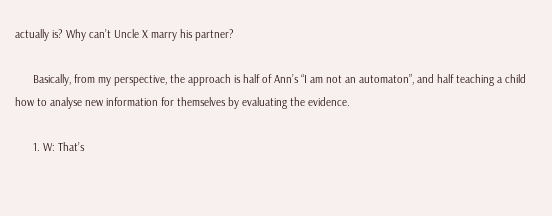actually is? Why can’t Uncle X marry his partner?

      Basically, from my perspective, the approach is half of Ann’s “I am not an automaton”, and half teaching a child how to analyse new information for themselves by evaluating the evidence.

      1. W: That’s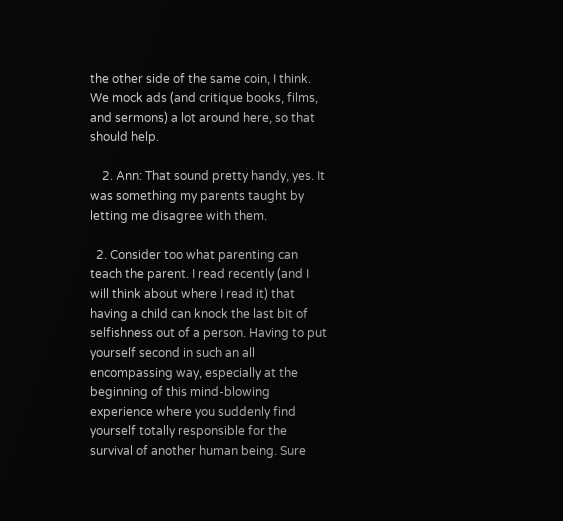the other side of the same coin, I think. We mock ads (and critique books, films, and sermons) a lot around here, so that should help.

    2. Ann: That sound pretty handy, yes. It was something my parents taught by letting me disagree with them.

  2. Consider too what parenting can teach the parent. I read recently (and I will think about where I read it) that having a child can knock the last bit of selfishness out of a person. Having to put yourself second in such an all encompassing way, especially at the beginning of this mind-blowing experience where you suddenly find yourself totally responsible for the survival of another human being. Sure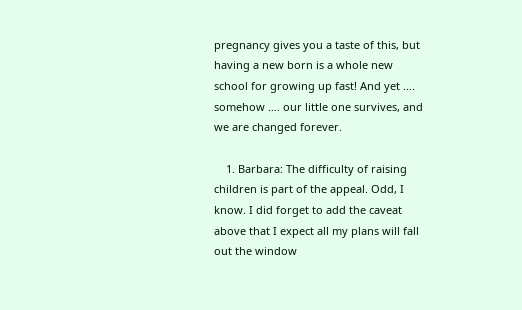pregnancy gives you a taste of this, but having a new born is a whole new school for growing up fast! And yet …. somehow …. our little one survives, and we are changed forever.

    1. Barbara: The difficulty of raising children is part of the appeal. Odd, I know. I did forget to add the caveat above that I expect all my plans will fall out the window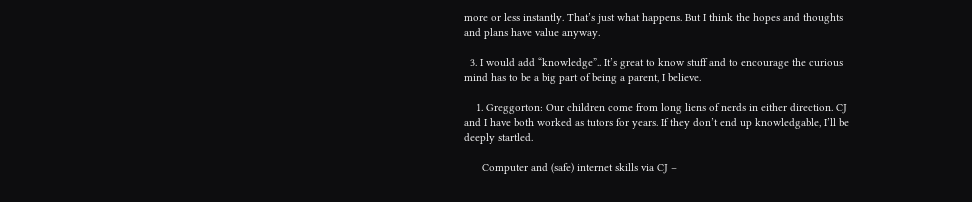more or less instantly. That’s just what happens. But I think the hopes and thoughts and plans have value anyway.

  3. I would add “knowledge”.. It’s great to know stuff and to encourage the curious mind has to be a big part of being a parent, I believe.

    1. Greggorton: Our children come from long liens of nerds in either direction. CJ and I have both worked as tutors for years. If they don’t end up knowledgable, I’ll be deeply startled.

      Computer and (safe) internet skills via CJ –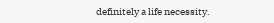definitely a life necessity.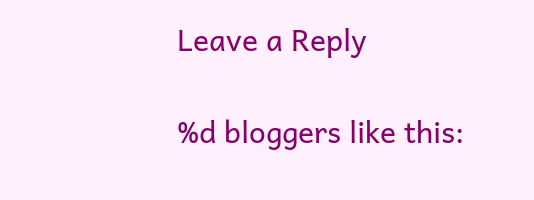Leave a Reply

%d bloggers like this: